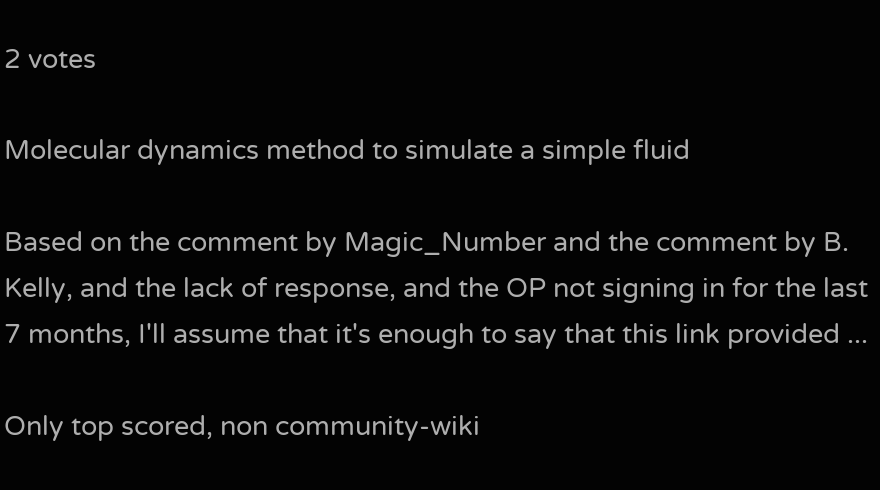2 votes

Molecular dynamics method to simulate a simple fluid

Based on the comment by Magic_Number and the comment by B. Kelly, and the lack of response, and the OP not signing in for the last 7 months, I'll assume that it's enough to say that this link provided ...

Only top scored, non community-wiki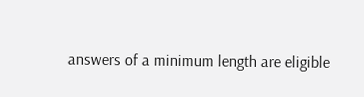answers of a minimum length are eligible